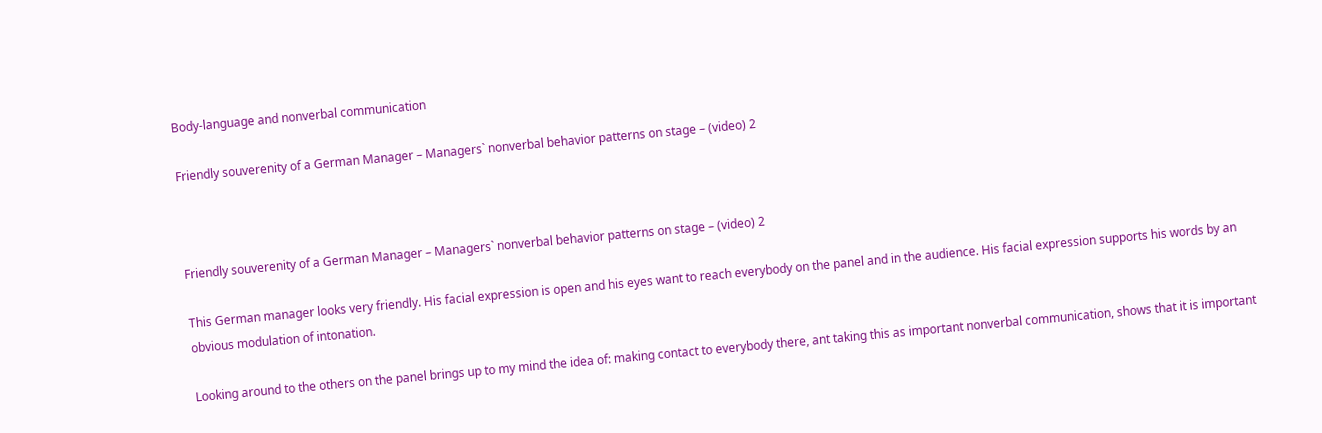Body-language and nonverbal communication

Friendly souverenity of a German Manager – Managers` nonverbal behavior patterns on stage – (video) 2



Friendly souverenity of a German Manager – Managers` nonverbal behavior patterns on stage – (video) 2

This German manager looks very friendly. His facial expression is open and his eyes want to reach everybody on the panel and in the audience. His facial expression supports his words by an obvious modulation of intonation.

Looking around to the others on the panel brings up to my mind the idea of: making contact to everybody there, ant taking this as important nonverbal communication, shows that it is important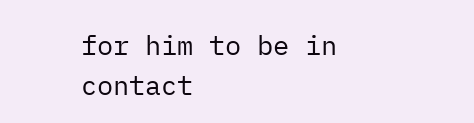for him to be in contact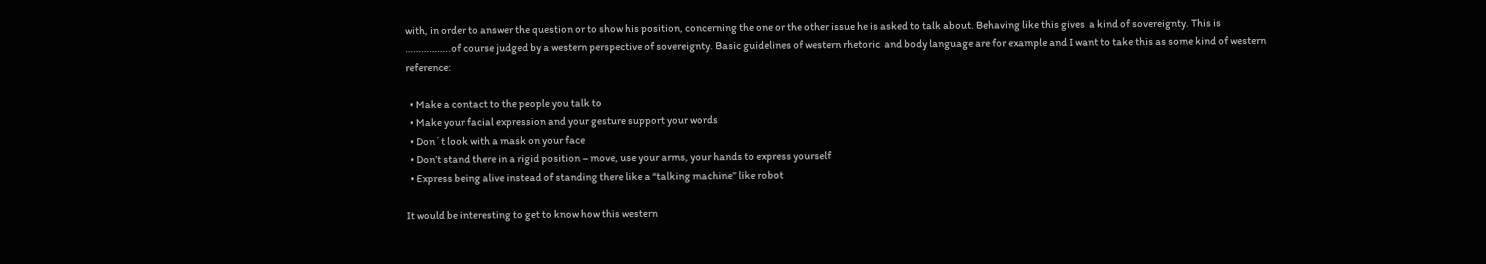with, in order to answer the question or to show his position, concerning the one or the other issue he is asked to talk about. Behaving like this gives  a kind of sovereignty. This is ……………..of course judged by a western perspective of sovereignty. Basic guidelines of western rhetoric  and body language are for example and I want to take this as some kind of western reference:

  • Make a contact to the people you talk to
  • Make your facial expression and your gesture support your words
  • Don´t look with a mask on your face
  • Don’t stand there in a rigid position – move, use your arms, your hands to express yourself
  • Express being alive instead of standing there like a “talking machine” like robot

It would be interesting to get to know how this western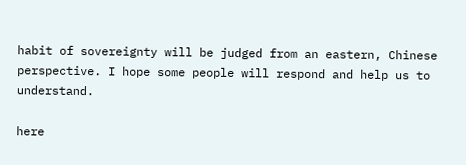habit of sovereignty will be judged from an eastern, Chinese perspective. I hope some people will respond and help us to understand.

here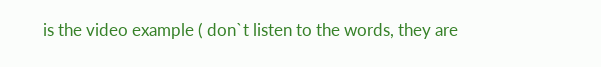is the video example ( don`t listen to the words, they are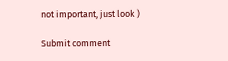not important, just look )

Submit comment